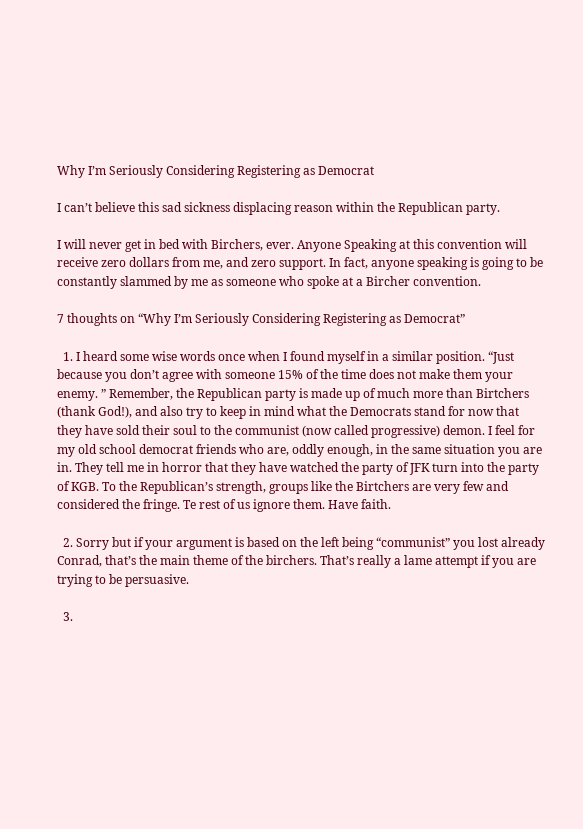Why I’m Seriously Considering Registering as Democrat

I can’t believe this sad sickness displacing reason within the Republican party.

I will never get in bed with Birchers, ever. Anyone Speaking at this convention will receive zero dollars from me, and zero support. In fact, anyone speaking is going to be constantly slammed by me as someone who spoke at a Bircher convention.

7 thoughts on “Why I’m Seriously Considering Registering as Democrat”

  1. I heard some wise words once when I found myself in a similar position. “Just because you don’t agree with someone 15% of the time does not make them your enemy. ” Remember, the Republican party is made up of much more than Birtchers (thank God!), and also try to keep in mind what the Democrats stand for now that they have sold their soul to the communist (now called progressive) demon. I feel for my old school democrat friends who are, oddly enough, in the same situation you are in. They tell me in horror that they have watched the party of JFK turn into the party of KGB. To the Republican’s strength, groups like the Birtchers are very few and considered the fringe. Te rest of us ignore them. Have faith.

  2. Sorry but if your argument is based on the left being “communist” you lost already Conrad, that’s the main theme of the birchers. That’s really a lame attempt if you are trying to be persuasive.

  3.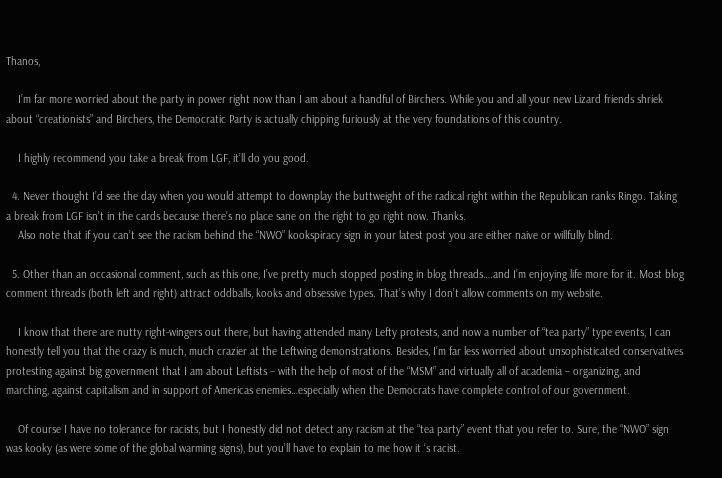Thanos,

    I’m far more worried about the party in power right now than I am about a handful of Birchers. While you and all your new Lizard friends shriek about “creationists” and Birchers, the Democratic Party is actually chipping furiously at the very foundations of this country.

    I highly recommend you take a break from LGF, it’ll do you good.

  4. Never thought I’d see the day when you would attempt to downplay the buttweight of the radical right within the Republican ranks Ringo. Taking a break from LGF isn’t in the cards because there’s no place sane on the right to go right now. Thanks.
    Also note that if you can’t see the racism behind the “NWO” kookspiracy sign in your latest post you are either naive or willfully blind.

  5. Other than an occasional comment, such as this one, I’ve pretty much stopped posting in blog threads….and I’m enjoying life more for it. Most blog comment threads (both left and right) attract oddballs, kooks and obsessive types. That’s why I don’t allow comments on my website.

    I know that there are nutty right-wingers out there, but having attended many Lefty protests, and now a number of “tea party” type events, I can honestly tell you that the crazy is much, much crazier at the Leftwing demonstrations. Besides, I’m far less worried about unsophisticated conservatives protesting against big government that I am about Leftists – with the help of most of the “MSM” and virtually all of academia – organizing, and marching, against capitalism and in support of Americas enemies…especially when the Democrats have complete control of our government.

    Of course I have no tolerance for racists, but I honestly did not detect any racism at the “tea party” event that you refer to. Sure, the “NWO” sign was kooky (as were some of the global warming signs), but you’ll have to explain to me how it ‘s racist.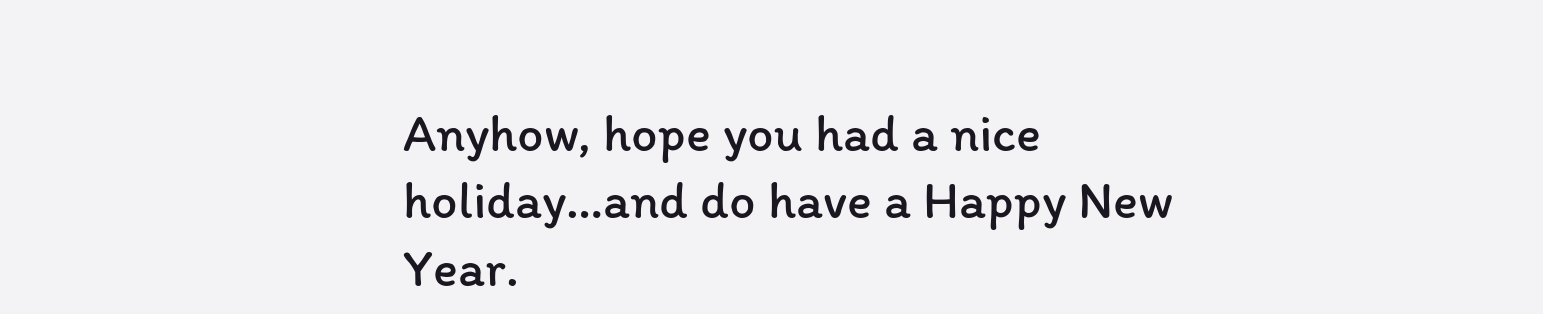Anyhow, hope you had a nice holiday…and do have a Happy New Year.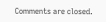Comments are closed.